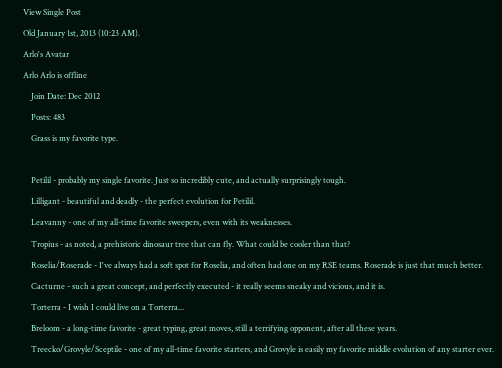View Single Post
Old January 1st, 2013 (10:23 AM).
Arlo's Avatar
Arlo Arlo is offline
    Join Date: Dec 2012
    Posts: 483
    Grass is my favorite type.

    Petilil - probably my single favorite. Just so incredibly cute, and actually surprisingly tough.
    Lilligant - beautiful and deadly - the perfect evolution for Petilil.
    Leavanny - one of my all-time favorite sweepers, even with its weaknesses.
    Tropius - as noted, a prehistoric dinosaur tree that can fly. What could be cooler than that?
    Roselia/Roserade - I've always had a soft spot for Roselia, and often had one on my RSE teams. Roserade is just that much better.
    Cacturne - such a great concept, and perfectly executed - it really seems sneaky and vicious, and it is.
    Torterra - I wish I could live on a Torterra...
    Breloom - a long-time favorite - great typing, great moves, still a terrifying opponent, after all these years.
    Treecko/Grovyle/Sceptile - one of my all-time favorite starters, and Grovyle is easily my favorite middle evolution of any starter ever.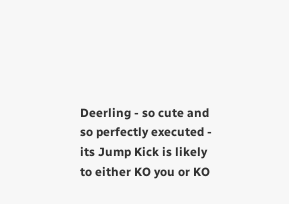Deerling - so cute and so perfectly executed - its Jump Kick is likely to either KO you or KO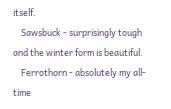itself.
    Sawsbuck - surprisingly tough and the winter form is beautiful.
    Ferrothorn - absolutely my all-time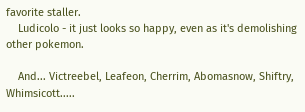favorite staller.
    Ludicolo - it just looks so happy, even as it's demolishing other pokemon.

    And... Victreebel, Leafeon, Cherrim, Abomasnow, Shiftry, Whimsicott.....